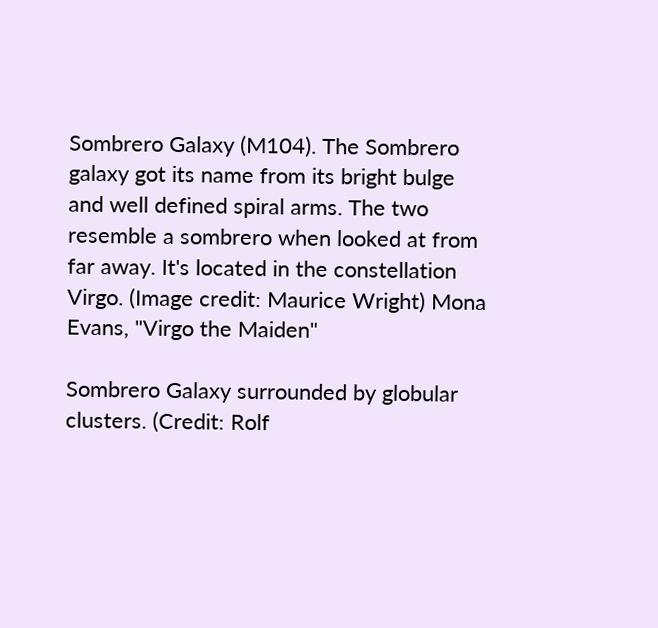Sombrero Galaxy (M104). The Sombrero galaxy got its name from its bright bulge and well defined spiral arms. The two resemble a sombrero when looked at from far away. It's located in the constellation Virgo. (Image credit: Maurice Wright) Mona Evans, "Virgo the Maiden"

Sombrero Galaxy surrounded by globular clusters. (Credit: Rolf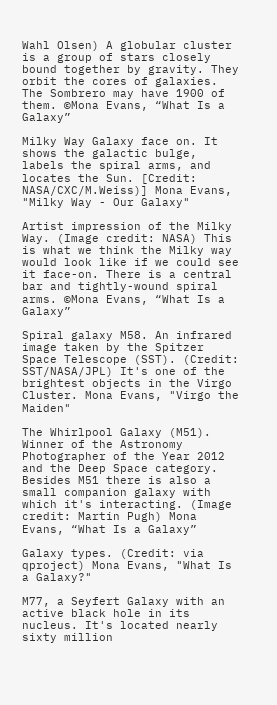Wahl Olsen) A globular cluster is a group of stars closely bound together by gravity. They orbit the cores of galaxies. The Sombrero may have 1900 of them. ©Mona Evans, “What Is a Galaxy”

Milky Way Galaxy face on. It shows the galactic bulge, labels the spiral arms, and locates the Sun. [Credit: NASA/CXC/M.Weiss)] Mona Evans, "Milky Way - Our Galaxy"

Artist impression of the Milky Way. (Image credit: NASA) This is what we think the Milky way would look like if we could see it face-on. There is a central bar and tightly-wound spiral arms. ©Mona Evans, “What Is a Galaxy”

Spiral galaxy M58. An infrared image taken by the Spitzer Space Telescope (SST). (Credit: SST/NASA/JPL) It's one of the brightest objects in the Virgo Cluster. Mona Evans, "Virgo the Maiden"

The Whirlpool Galaxy (M51). Winner of the Astronomy Photographer of the Year 2012 and the Deep Space category. Besides M51 there is also a small companion galaxy with which it's interacting. (Image credit: Martin Pugh) Mona Evans, “What Is a Galaxy”

Galaxy types. (Credit: via qproject) Mona Evans, "What Is a Galaxy?"

M77, a Seyfert Galaxy with an active black hole in its nucleus. It's located nearly sixty million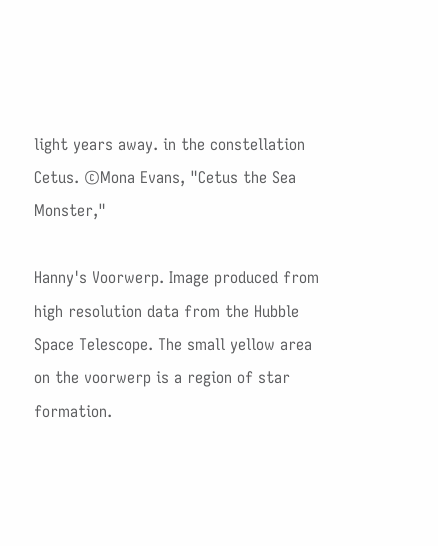light years away. in the constellation Cetus. ©Mona Evans, "Cetus the Sea Monster,"

Hanny's Voorwerp. Image produced from high resolution data from the Hubble Space Telescope. The small yellow area on the voorwerp is a region of star formation.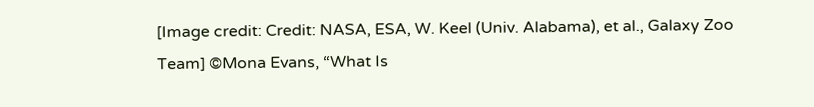[Image credit: Credit: NASA, ESA, W. Keel (Univ. Alabama), et al., Galaxy Zoo Team] ©Mona Evans, “What Is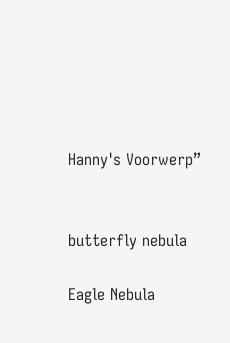Hanny's Voorwerp”


butterfly nebula

Eagle Nebula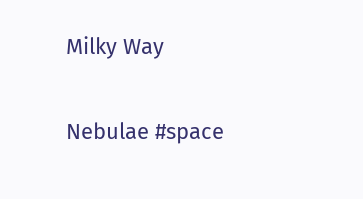Milky Way

Nebulae #space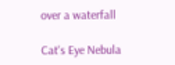over a waterfall

Cat's Eye Nebula